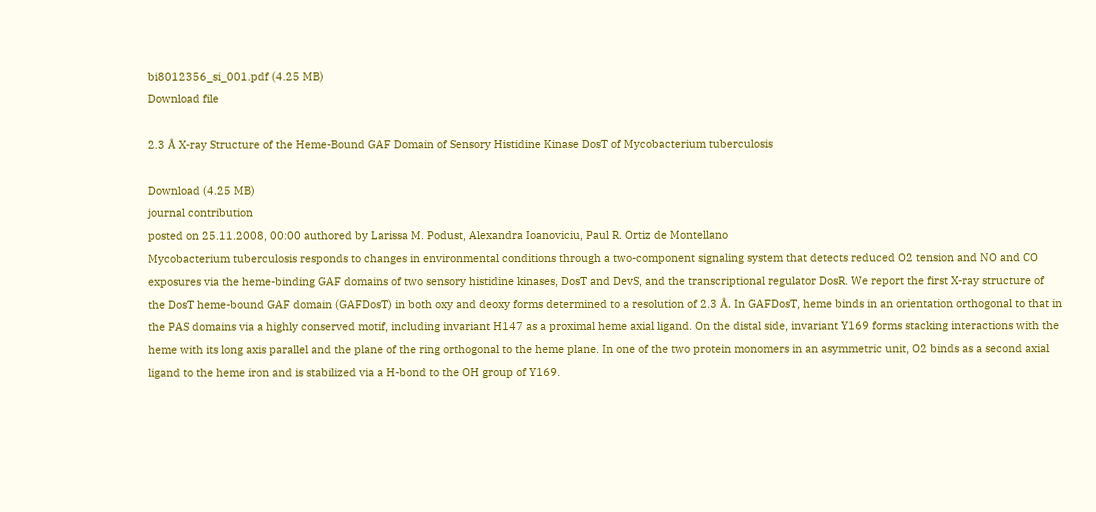bi8012356_si_001.pdf (4.25 MB)
Download file

2.3 Å X-ray Structure of the Heme-Bound GAF Domain of Sensory Histidine Kinase DosT of Mycobacterium tuberculosis

Download (4.25 MB)
journal contribution
posted on 25.11.2008, 00:00 authored by Larissa M. Podust, Alexandra Ioanoviciu, Paul R. Ortiz de Montellano
Mycobacterium tuberculosis responds to changes in environmental conditions through a two-component signaling system that detects reduced O2 tension and NO and CO exposures via the heme-binding GAF domains of two sensory histidine kinases, DosT and DevS, and the transcriptional regulator DosR. We report the first X-ray structure of the DosT heme-bound GAF domain (GAFDosT) in both oxy and deoxy forms determined to a resolution of 2.3 Å. In GAFDosT, heme binds in an orientation orthogonal to that in the PAS domains via a highly conserved motif, including invariant H147 as a proximal heme axial ligand. On the distal side, invariant Y169 forms stacking interactions with the heme with its long axis parallel and the plane of the ring orthogonal to the heme plane. In one of the two protein monomers in an asymmetric unit, O2 binds as a second axial ligand to the heme iron and is stabilized via a H-bond to the OH group of Y169.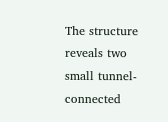The structure reveals two small tunnel-connected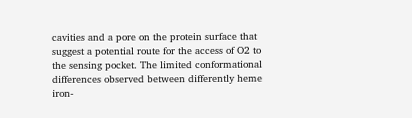cavities and a pore on the protein surface that suggest a potential route for the access of O2 to the sensing pocket. The limited conformational differences observed between differently heme iron-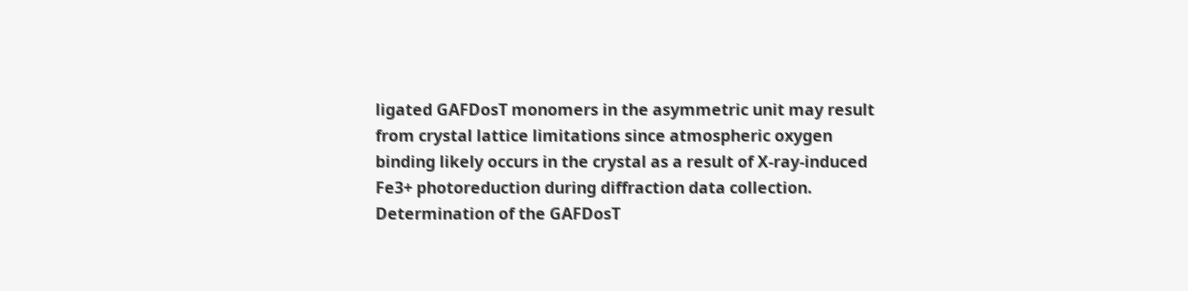ligated GAFDosT monomers in the asymmetric unit may result from crystal lattice limitations since atmospheric oxygen binding likely occurs in the crystal as a result of X-ray-induced Fe3+ photoreduction during diffraction data collection. Determination of the GAFDosT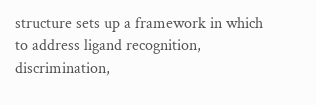structure sets up a framework in which to address ligand recognition, discrimination,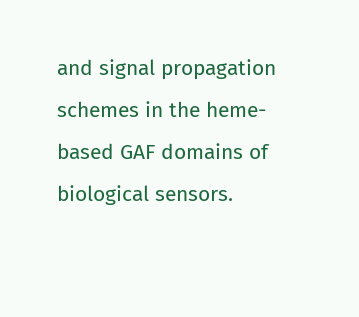and signal propagation schemes in the heme-based GAF domains of biological sensors.